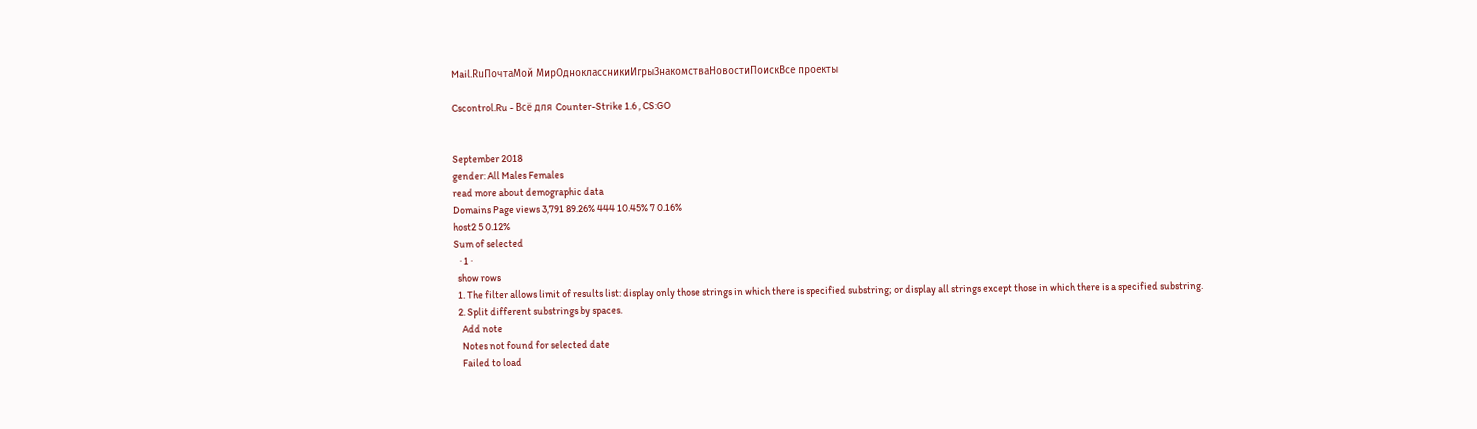Mail.RuПочтаМой МирОдноклассникиИгрыЗнакомстваНовостиПоискВсе проекты

Cscontrol.Ru - Всё для Counter-Strike 1.6 , CS:GO


September 2018
gender: All Males Females
read more about demographic data
Domains Page views 3,791 89.26% 444 10.45% 7 0.16%
host2 5 0.12%
Sum of selected
   · 1 ·
  show rows
  1. The filter allows limit of results list: display only those strings in which there is specified substring; or display all strings except those in which there is a specified substring.
  2. Split different substrings by spaces.
    Add note
    Notes not found for selected date
    Failed to load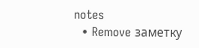notes
  • Remove заметку